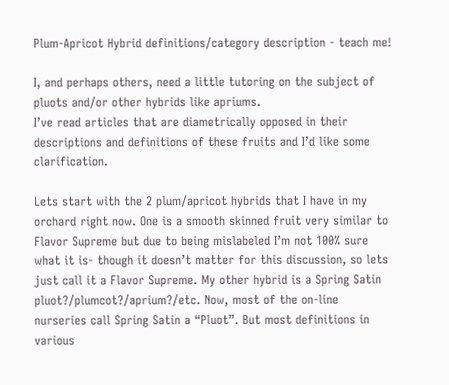Plum-Apricot Hybrid definitions/category description - teach me!

I, and perhaps others, need a little tutoring on the subject of pluots and/or other hybrids like apriums.
I’ve read articles that are diametrically opposed in their descriptions and definitions of these fruits and I’d like some clarification.

Lets start with the 2 plum/apricot hybrids that I have in my orchard right now. One is a smooth skinned fruit very similar to Flavor Supreme but due to being mislabeled I’m not 100% sure what it is- though it doesn’t matter for this discussion, so lets just call it a Flavor Supreme. My other hybrid is a Spring Satin pluot?/plumcot?/aprium?/etc. Now, most of the on-line nurseries call Spring Satin a “Pluot”. But most definitions in various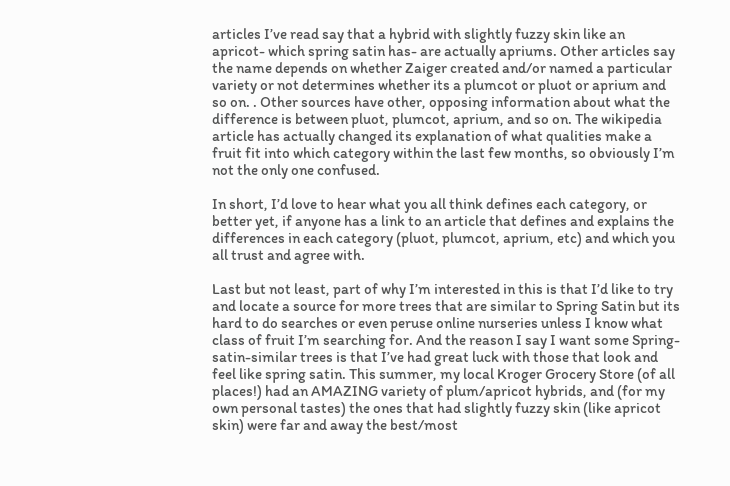articles I’ve read say that a hybrid with slightly fuzzy skin like an apricot- which spring satin has- are actually apriums. Other articles say the name depends on whether Zaiger created and/or named a particular variety or not determines whether its a plumcot or pluot or aprium and so on. . Other sources have other, opposing information about what the difference is between pluot, plumcot, aprium, and so on. The wikipedia article has actually changed its explanation of what qualities make a fruit fit into which category within the last few months, so obviously I’m not the only one confused.

In short, I’d love to hear what you all think defines each category, or better yet, if anyone has a link to an article that defines and explains the differences in each category (pluot, plumcot, aprium, etc) and which you all trust and agree with.

Last but not least, part of why I’m interested in this is that I’d like to try and locate a source for more trees that are similar to Spring Satin but its hard to do searches or even peruse online nurseries unless I know what class of fruit I’m searching for. And the reason I say I want some Spring-satin-similar trees is that I’ve had great luck with those that look and feel like spring satin. This summer, my local Kroger Grocery Store (of all places!) had an AMAZING variety of plum/apricot hybrids, and (for my own personal tastes) the ones that had slightly fuzzy skin (like apricot skin) were far and away the best/most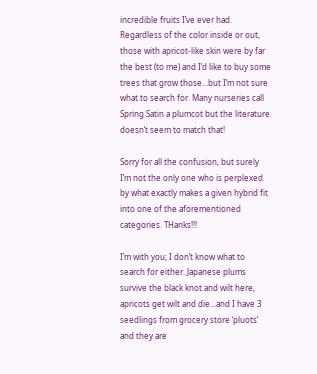incredible fruits I’ve ever had. Regardless of the color inside or out, those with apricot-like skin were by far the best (to me) and I’d like to buy some trees that grow those…but I’m not sure what to search for. Many nurseries call Spring Satin a plumcot but the literature doesn’t seem to match that!

Sorry for all the confusion, but surely I’m not the only one who is perplexed by what exactly makes a given hybrid fit into one of the aforementioned categories. THanks!!!

I’m with you; I don’t know what to search for either. Japanese plums survive the black knot and wilt here, apricots get wilt and die…and I have 3 seedlings from grocery store ‘pluots’ and they are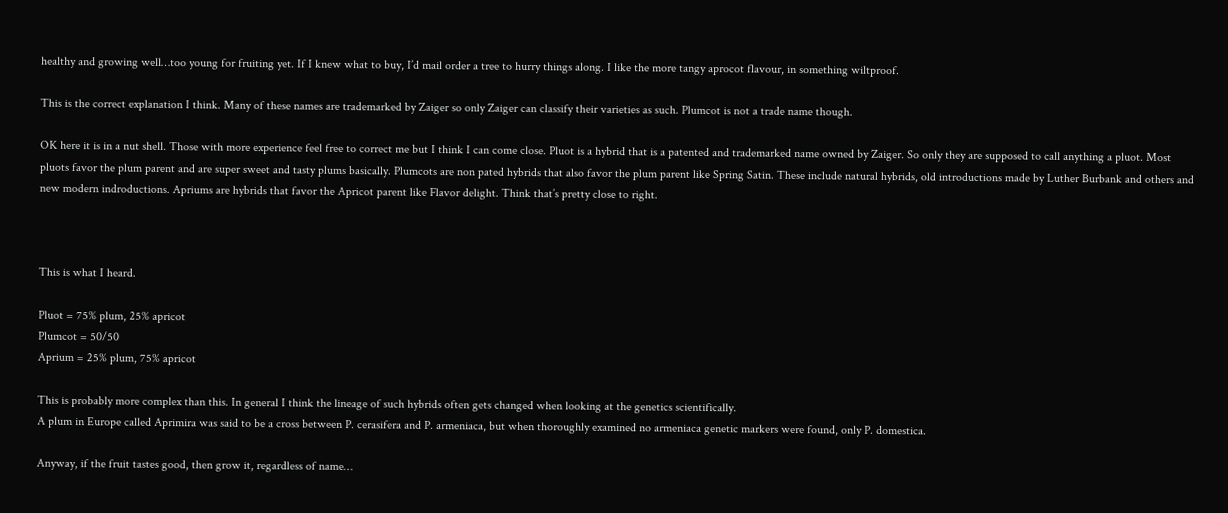healthy and growing well…too young for fruiting yet. If I knew what to buy, I’d mail order a tree to hurry things along. I like the more tangy aprocot flavour, in something wiltproof.

This is the correct explanation I think. Many of these names are trademarked by Zaiger so only Zaiger can classify their varieties as such. Plumcot is not a trade name though.

OK here it is in a nut shell. Those with more experience feel free to correct me but I think I can come close. Pluot is a hybrid that is a patented and trademarked name owned by Zaiger. So only they are supposed to call anything a pluot. Most pluots favor the plum parent and are super sweet and tasty plums basically. Plumcots are non pated hybrids that also favor the plum parent like Spring Satin. These include natural hybrids, old introductions made by Luther Burbank and others and new modern indroductions. Apriums are hybrids that favor the Apricot parent like Flavor delight. Think that’s pretty close to right.



This is what I heard.

Pluot = 75% plum, 25% apricot
Plumcot = 50/50
Aprium = 25% plum, 75% apricot

This is probably more complex than this. In general I think the lineage of such hybrids often gets changed when looking at the genetics scientifically.
A plum in Europe called Aprimira was said to be a cross between P. cerasifera and P. armeniaca, but when thoroughly examined no armeniaca genetic markers were found, only P. domestica.

Anyway, if the fruit tastes good, then grow it, regardless of name…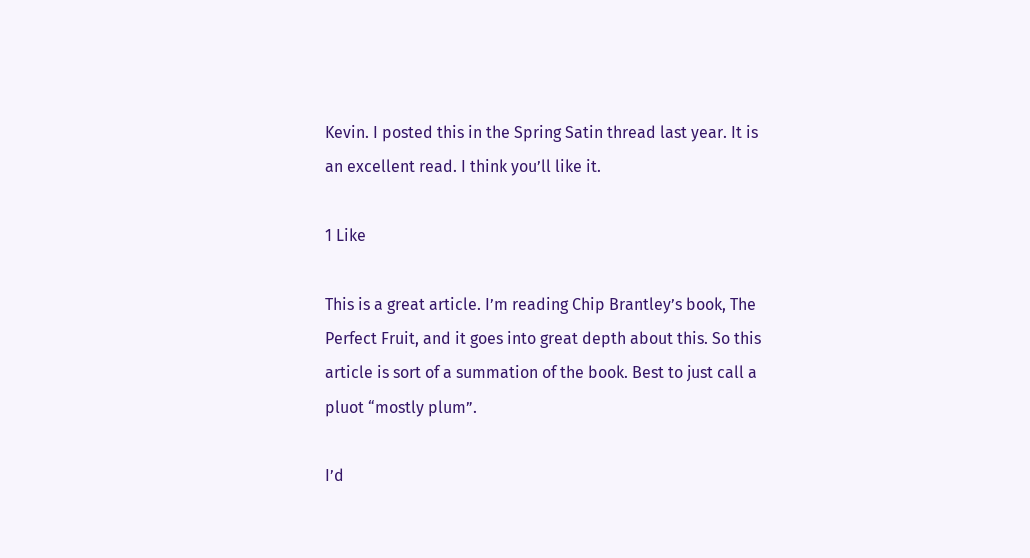Kevin. I posted this in the Spring Satin thread last year. It is an excellent read. I think you’ll like it.

1 Like

This is a great article. I’m reading Chip Brantley’s book, The Perfect Fruit, and it goes into great depth about this. So this article is sort of a summation of the book. Best to just call a pluot “mostly plum”.

I’d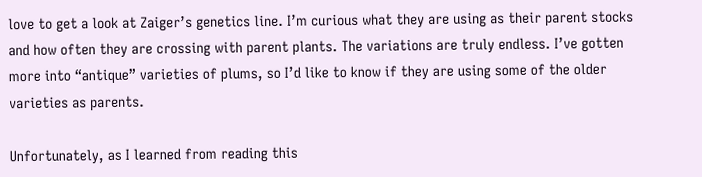love to get a look at Zaiger’s genetics line. I’m curious what they are using as their parent stocks and how often they are crossing with parent plants. The variations are truly endless. I’ve gotten more into “antique” varieties of plums, so I’d like to know if they are using some of the older varieties as parents.

Unfortunately, as I learned from reading this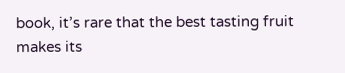book, it’s rare that the best tasting fruit makes its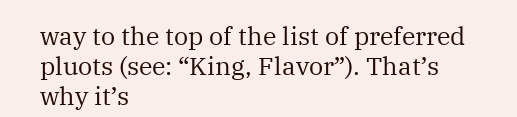way to the top of the list of preferred pluots (see: “King, Flavor”). That’s why it’s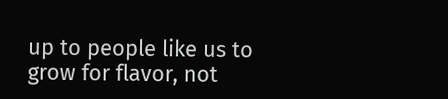up to people like us to grow for flavor, not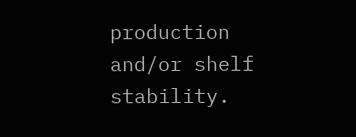production and/or shelf stability.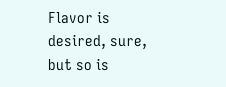Flavor is desired, sure, but so is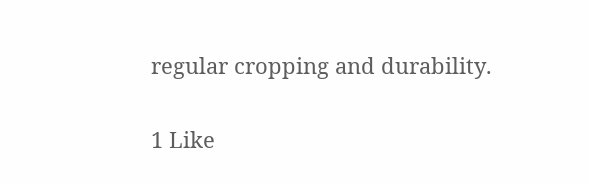regular cropping and durability.

1 Like